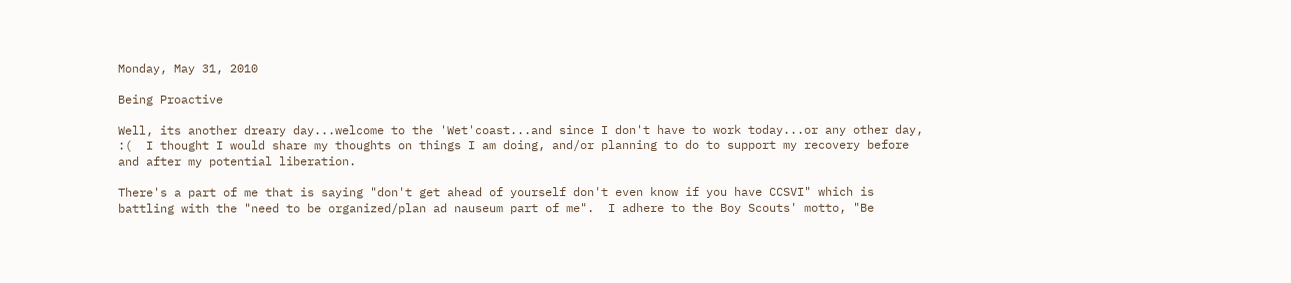Monday, May 31, 2010

Being Proactive

Well, its another dreary day...welcome to the 'Wet'coast...and since I don't have to work today...or any other day, :(  I thought I would share my thoughts on things I am doing, and/or planning to do to support my recovery before and after my potential liberation.

There's a part of me that is saying "don't get ahead of yourself don't even know if you have CCSVI" which is battling with the "need to be organized/plan ad nauseum part of me".  I adhere to the Boy Scouts' motto, "Be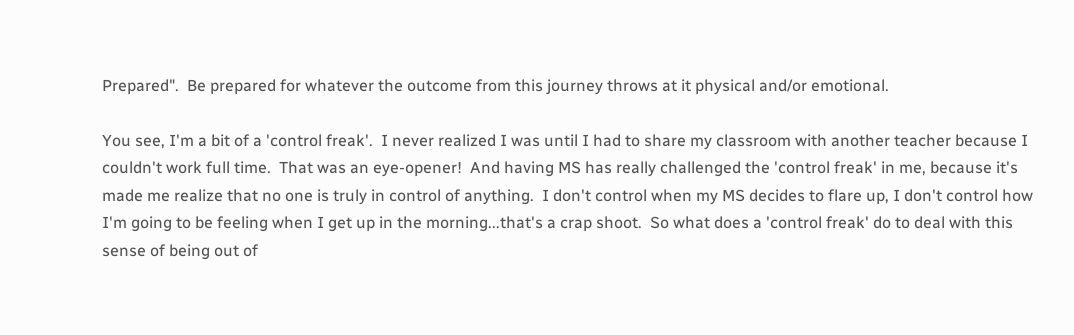Prepared".  Be prepared for whatever the outcome from this journey throws at it physical and/or emotional.

You see, I'm a bit of a 'control freak'.  I never realized I was until I had to share my classroom with another teacher because I couldn't work full time.  That was an eye-opener!  And having MS has really challenged the 'control freak' in me, because it's made me realize that no one is truly in control of anything.  I don't control when my MS decides to flare up, I don't control how I'm going to be feeling when I get up in the morning...that's a crap shoot.  So what does a 'control freak' do to deal with this sense of being out of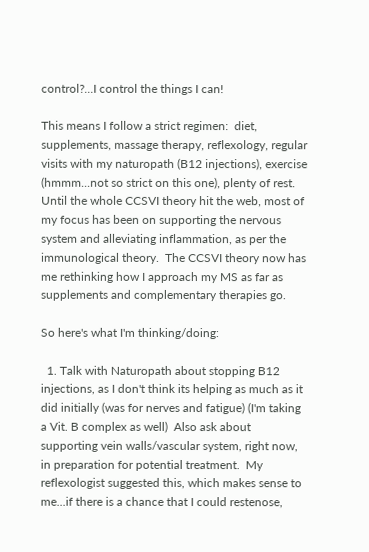control?...I control the things I can!

This means I follow a strict regimen:  diet, supplements, massage therapy, reflexology, regular visits with my naturopath (B12 injections), exercise (hmmm...not so strict on this one), plenty of rest.  Until the whole CCSVI theory hit the web, most of my focus has been on supporting the nervous system and alleviating inflammation, as per the immunological theory.  The CCSVI theory now has me rethinking how I approach my MS as far as supplements and complementary therapies go.

So here's what I'm thinking/doing:

  1. Talk with Naturopath about stopping B12 injections, as I don't think its helping as much as it did initially (was for nerves and fatigue) (I'm taking a Vit. B complex as well)  Also ask about supporting vein walls/vascular system, right now, in preparation for potential treatment.  My reflexologist suggested this, which makes sense to me...if there is a chance that I could restenose,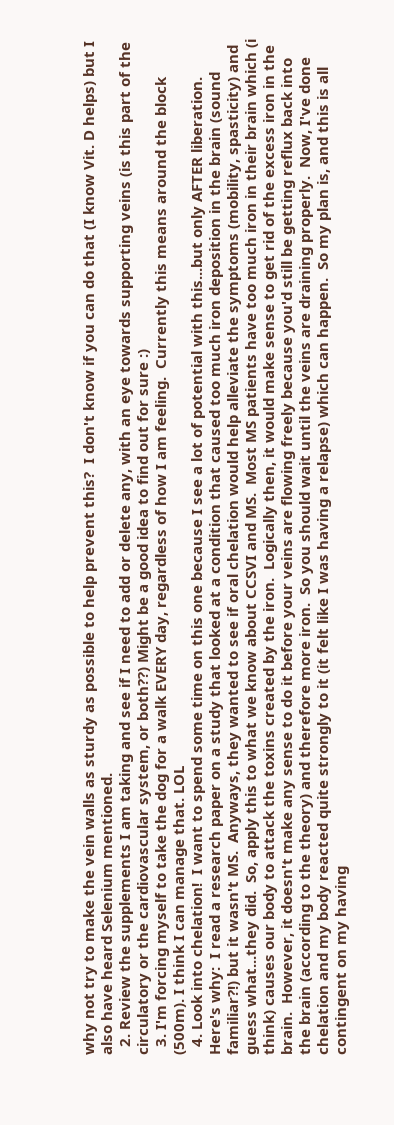why not try to make the vein walls as sturdy as possible to help prevent this?  I don't know if you can do that (I know Vit. D helps) but I also have heard Selenium mentioned.
  2. Review the supplements I am taking and see if I need to add or delete any, with an eye towards supporting veins (is this part of the circulatory or the cardiovascular system, or both??) Might be a good idea to find out for sure :)
  3. I'm forcing myself to take the dog for a walk EVERY day, regardless of how I am feeling.  Currently this means around the block (500m). I think I can manage that. LOL
  4. Look into chelation!  I want to spend some time on this one because I see a lot of potential with this...but only AFTER liberation.  Here's why:  I read a research paper on a study that looked at a condition that caused too much iron deposition in the brain (sound familiar?!) but it wasn't MS.  Anyways, they wanted to see if oral chelation would help alleviate the symptoms (mobility, spasticity) and guess what...they did.  So, apply this to what we know about CCSVI and MS.  Most MS patients have too much iron in their brain which (i think) causes our body to attack the toxins created by the iron.  Logically then, it would make sense to get rid of the excess iron in the brain.  However, it doesn't make any sense to do it before your veins are flowing freely because you'd still be getting reflux back into the brain (according to the theory) and therefore more iron.  So you should wait until the veins are draining properly.  Now, I've done chelation and my body reacted quite strongly to it (it felt like I was having a relapse) which can happen.  So my plan is, and this is all contingent on my having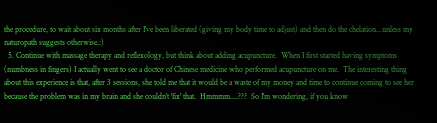the procedure, to wait about six months after I've been liberated (giving my body time to adjust) and then do the chelation...unless my naturopath suggests otherwise.:)
  5. Continue with massage therapy and reflexology, but think about adding acupuncture.  When I first started having symptoms (numbness in fingers) I actually went to see a doctor of Chinese medicine who performed acupuncture on me.  The interesting thing about this experience is that, after 3 sessions, she told me that it would be a waste of my money and time to continue coming to see her because the problem was in my brain and she couldn't 'fix' that.  Hmmmm....???  So I'm wondering, if you know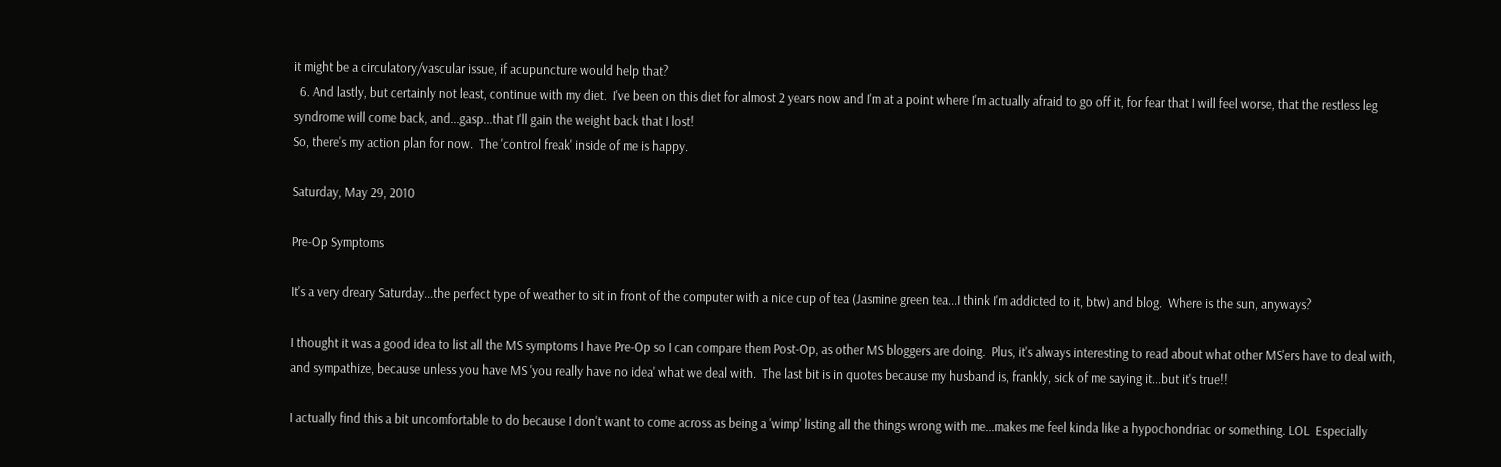it might be a circulatory/vascular issue, if acupuncture would help that?
  6. And lastly, but certainly not least, continue with my diet.  I've been on this diet for almost 2 years now and I'm at a point where I'm actually afraid to go off it, for fear that I will feel worse, that the restless leg syndrome will come back, and...gasp...that I'll gain the weight back that I lost!
So, there's my action plan for now.  The 'control freak' inside of me is happy.

Saturday, May 29, 2010

Pre-Op Symptoms

It's a very dreary Saturday...the perfect type of weather to sit in front of the computer with a nice cup of tea (Jasmine green tea...I think I'm addicted to it, btw) and blog.  Where is the sun, anyways?

I thought it was a good idea to list all the MS symptoms I have Pre-Op so I can compare them Post-Op, as other MS bloggers are doing.  Plus, it's always interesting to read about what other MS'ers have to deal with, and sympathize, because unless you have MS 'you really have no idea' what we deal with.  The last bit is in quotes because my husband is, frankly, sick of me saying it...but it's true!!

I actually find this a bit uncomfortable to do because I don't want to come across as being a 'wimp' listing all the things wrong with me...makes me feel kinda like a hypochondriac or something. LOL  Especially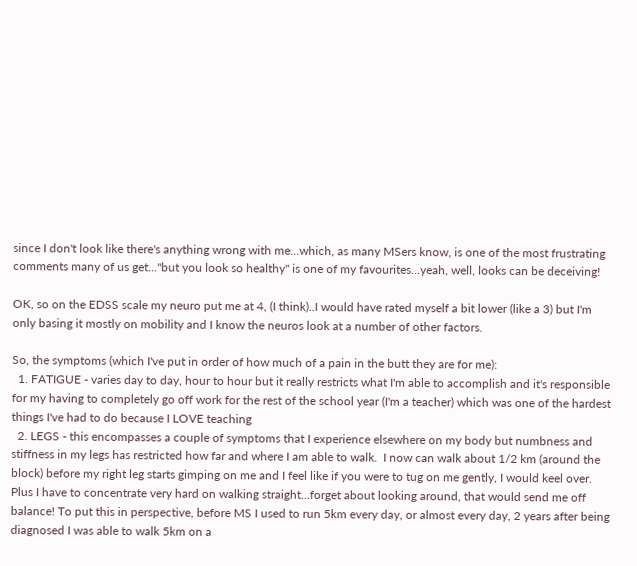since I don't look like there's anything wrong with me...which, as many MSers know, is one of the most frustrating comments many of us get..."but you look so healthy" is one of my favourites...yeah, well, looks can be deceiving!

OK, so on the EDSS scale my neuro put me at 4, (I think)..I would have rated myself a bit lower (like a 3) but I'm only basing it mostly on mobility and I know the neuros look at a number of other factors.

So, the symptoms (which I've put in order of how much of a pain in the butt they are for me):
  1. FATIGUE - varies day to day, hour to hour but it really restricts what I'm able to accomplish and it's responsible for my having to completely go off work for the rest of the school year (I'm a teacher) which was one of the hardest things I've had to do because I LOVE teaching
  2. LEGS - this encompasses a couple of symptoms that I experience elsewhere on my body but numbness and stiffness in my legs has restricted how far and where I am able to walk.  I now can walk about 1/2 km (around the block) before my right leg starts gimping on me and I feel like if you were to tug on me gently, I would keel over.  Plus I have to concentrate very hard on walking straight...forget about looking around, that would send me off balance! To put this in perspective, before MS I used to run 5km every day, or almost every day, 2 years after being diagnosed I was able to walk 5km on a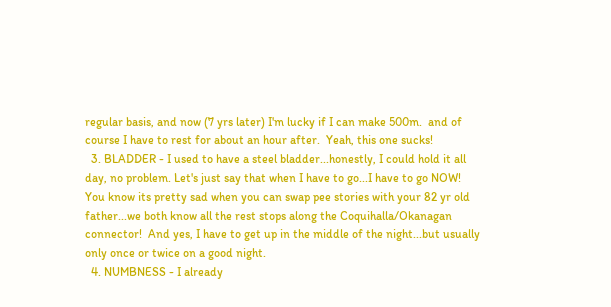regular basis, and now (7 yrs later) I'm lucky if I can make 500m.  and of course I have to rest for about an hour after.  Yeah, this one sucks!
  3. BLADDER - I used to have a steel bladder...honestly, I could hold it all day, no problem. Let's just say that when I have to go...I have to go NOW!  You know its pretty sad when you can swap pee stories with your 82 yr old father...we both know all the rest stops along the Coquihalla/Okanagan connector!  And yes, I have to get up in the middle of the night...but usually only once or twice on a good night.
  4. NUMBNESS - I already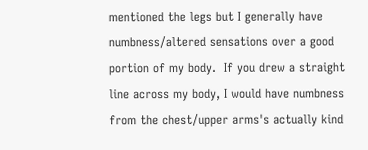mentioned the legs but I generally have numbness/altered sensations over a good portion of my body.  If you drew a straight line across my body, I would have numbness from the chest/upper arms's actually kind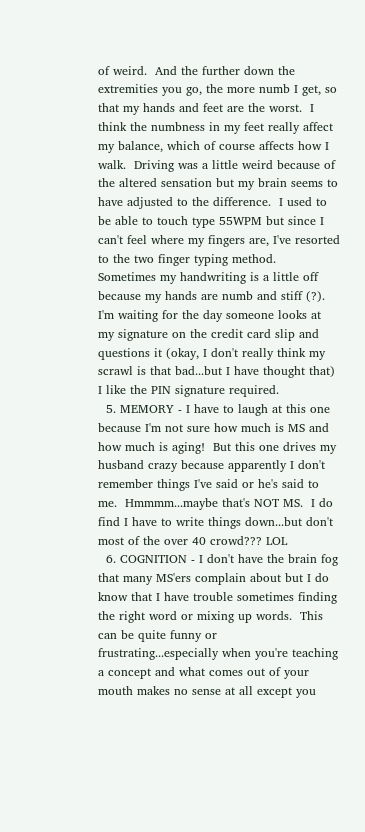of weird.  And the further down the extremities you go, the more numb I get, so that my hands and feet are the worst.  I think the numbness in my feet really affect my balance, which of course affects how I walk.  Driving was a little weird because of the altered sensation but my brain seems to have adjusted to the difference.  I used to be able to touch type 55WPM but since I can't feel where my fingers are, I've resorted to the two finger typing method.  Sometimes my handwriting is a little off because my hands are numb and stiff (?).  I'm waiting for the day someone looks at my signature on the credit card slip and questions it (okay, I don't really think my scrawl is that bad...but I have thought that)  I like the PIN signature required.
  5. MEMORY - I have to laugh at this one because I'm not sure how much is MS and how much is aging!  But this one drives my husband crazy because apparently I don't remember things I've said or he's said to me.  Hmmmm...maybe that's NOT MS.  I do find I have to write things down...but don't most of the over 40 crowd??? LOL
  6. COGNITION - I don't have the brain fog that many MS'ers complain about but I do know that I have trouble sometimes finding the right word or mixing up words.  This can be quite funny or frustrating...especially when you're teaching a concept and what comes out of your mouth makes no sense at all except you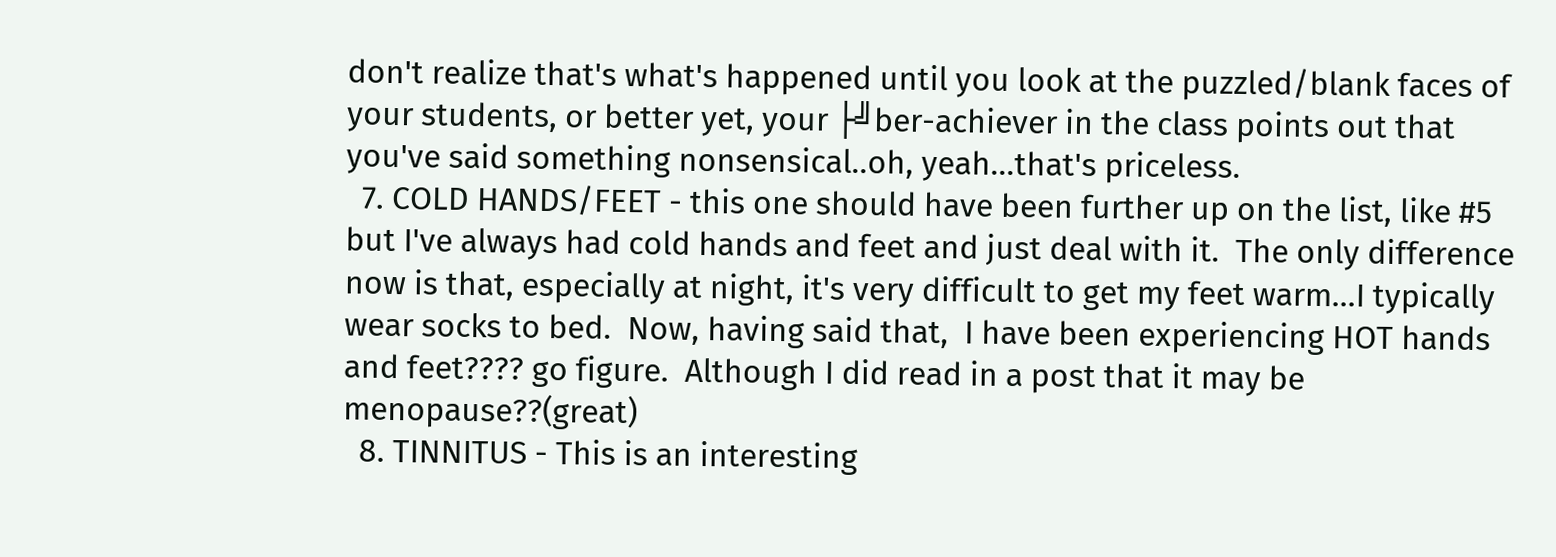don't realize that's what's happened until you look at the puzzled/blank faces of your students, or better yet, your ├╝ber-achiever in the class points out that you've said something nonsensical..oh, yeah...that's priceless.
  7. COLD HANDS/FEET - this one should have been further up on the list, like #5 but I've always had cold hands and feet and just deal with it.  The only difference now is that, especially at night, it's very difficult to get my feet warm...I typically wear socks to bed.  Now, having said that,  I have been experiencing HOT hands and feet???? go figure.  Although I did read in a post that it may be menopause??(great)
  8. TINNITUS - This is an interesting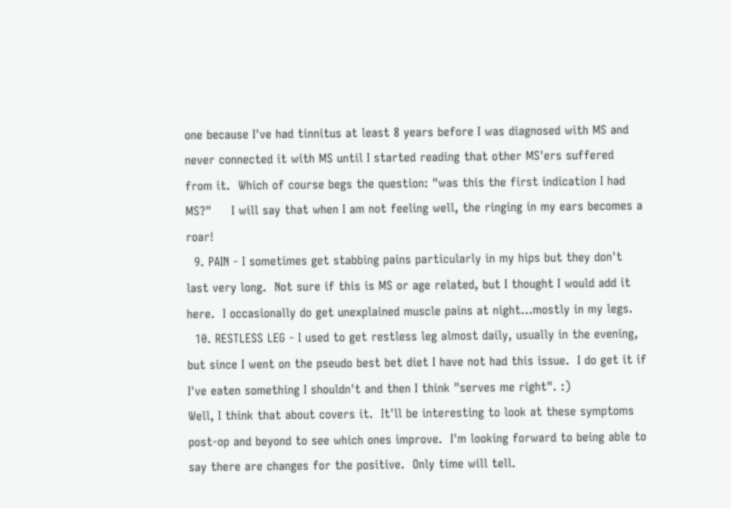one because I've had tinnitus at least 8 years before I was diagnosed with MS and never connected it with MS until I started reading that other MS'ers suffered from it.  Which of course begs the question: "was this the first indication I had MS?"     I will say that when I am not feeling well, the ringing in my ears becomes a roar!
  9. PAIN - I sometimes get stabbing pains particularly in my hips but they don't last very long.  Not sure if this is MS or age related, but I thought I would add it here.  I occasionally do get unexplained muscle pains at night...mostly in my legs.
  10. RESTLESS LEG - I used to get restless leg almost daily, usually in the evening, but since I went on the pseudo best bet diet I have not had this issue.  I do get it if I've eaten something I shouldn't and then I think "serves me right". :)
Well, I think that about covers it.  It'll be interesting to look at these symptoms post-op and beyond to see which ones improve.  I'm looking forward to being able to say there are changes for the positive.  Only time will tell.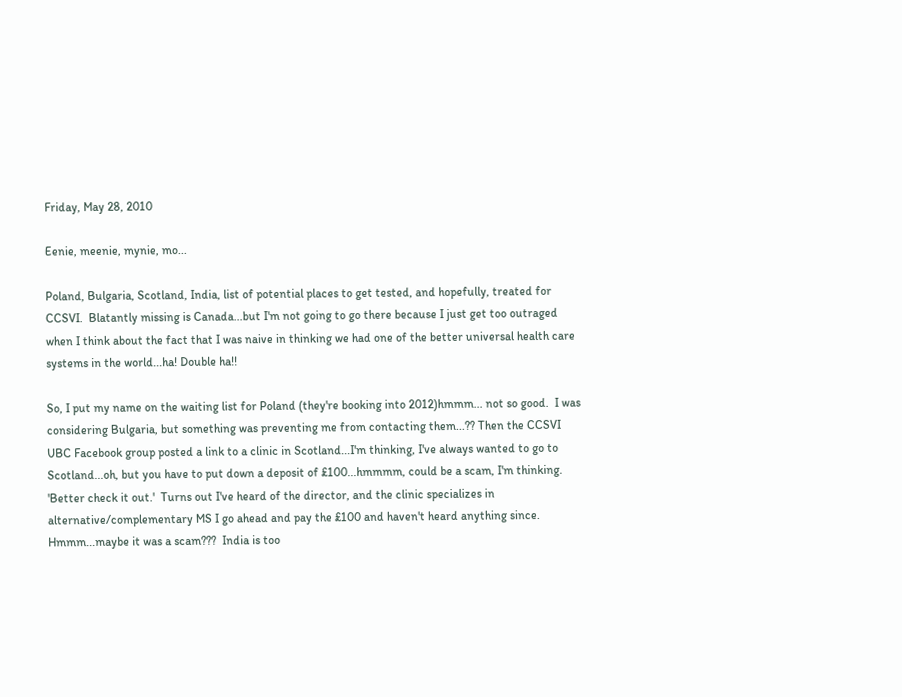Friday, May 28, 2010

Eenie, meenie, mynie, mo...

Poland, Bulgaria, Scotland, India, list of potential places to get tested, and hopefully, treated for CCSVI.  Blatantly missing is Canada...but I'm not going to go there because I just get too outraged when I think about the fact that I was naive in thinking we had one of the better universal health care systems in the world...ha! Double ha!!

So, I put my name on the waiting list for Poland (they're booking into 2012)hmmm... not so good.  I was considering Bulgaria, but something was preventing me from contacting them...?? Then the CCSVI UBC Facebook group posted a link to a clinic in Scotland...I'm thinking, I've always wanted to go to Scotland...oh, but you have to put down a deposit of £100...hmmmm, could be a scam, I'm thinking.  'Better check it out.'  Turns out I've heard of the director, and the clinic specializes in alternative/complementary MS I go ahead and pay the £100 and haven't heard anything since. Hmmm...maybe it was a scam???  India is too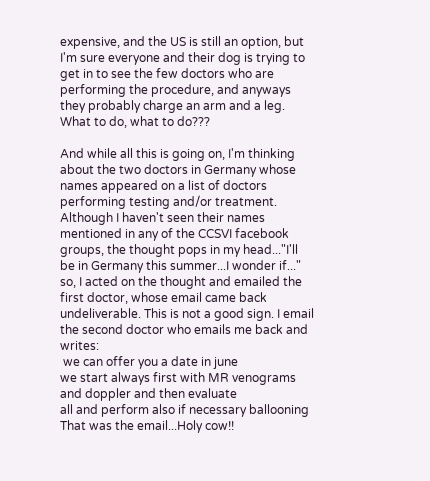expensive, and the US is still an option, but I'm sure everyone and their dog is trying to get in to see the few doctors who are performing the procedure, and anyways they probably charge an arm and a leg.  What to do, what to do???

And while all this is going on, I'm thinking about the two doctors in Germany whose names appeared on a list of doctors performing testing and/or treatment.  Although I haven't seen their names mentioned in any of the CCSVI facebook groups, the thought pops in my head..."I'll be in Germany this summer...I wonder if..." so, I acted on the thought and emailed the first doctor, whose email came back undeliverable. This is not a good sign. I email the second doctor who emails me back and writes:
 we can offer you a date in june
we start always first with MR venograms and doppler and then evaluate
all and perform also if necessary ballooning
That was the email...Holy cow!!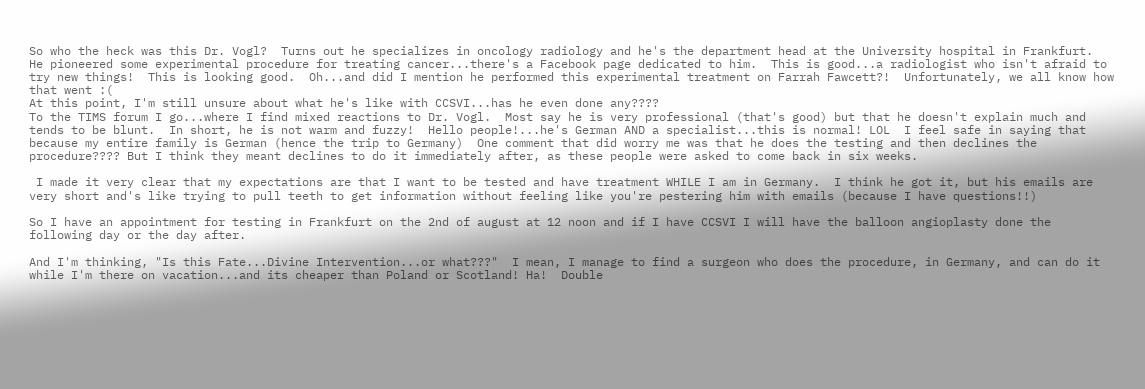So who the heck was this Dr. Vogl?  Turns out he specializes in oncology radiology and he's the department head at the University hospital in Frankfurt.  He pioneered some experimental procedure for treating cancer...there's a Facebook page dedicated to him.  This is good...a radiologist who isn't afraid to try new things!  This is looking good.  Oh...and did I mention he performed this experimental treatment on Farrah Fawcett?!  Unfortunately, we all know how that went :(
At this point, I'm still unsure about what he's like with CCSVI...has he even done any????
To the TIMS forum I go...where I find mixed reactions to Dr. Vogl.  Most say he is very professional (that's good) but that he doesn't explain much and tends to be blunt.  In short, he is not warm and fuzzy!  Hello people!...he's German AND a specialist...this is normal! LOL  I feel safe in saying that because my entire family is German (hence the trip to Germany)  One comment that did worry me was that he does the testing and then declines the procedure???? But I think they meant declines to do it immediately after, as these people were asked to come back in six weeks.

 I made it very clear that my expectations are that I want to be tested and have treatment WHILE I am in Germany.  I think he got it, but his emails are very short and's like trying to pull teeth to get information without feeling like you're pestering him with emails (because I have questions!!)

So I have an appointment for testing in Frankfurt on the 2nd of august at 12 noon and if I have CCSVI I will have the balloon angioplasty done the following day or the day after.

And I'm thinking, "Is this Fate...Divine Intervention...or what???"  I mean, I manage to find a surgeon who does the procedure, in Germany, and can do it while I'm there on vacation...and its cheaper than Poland or Scotland! Ha!  Double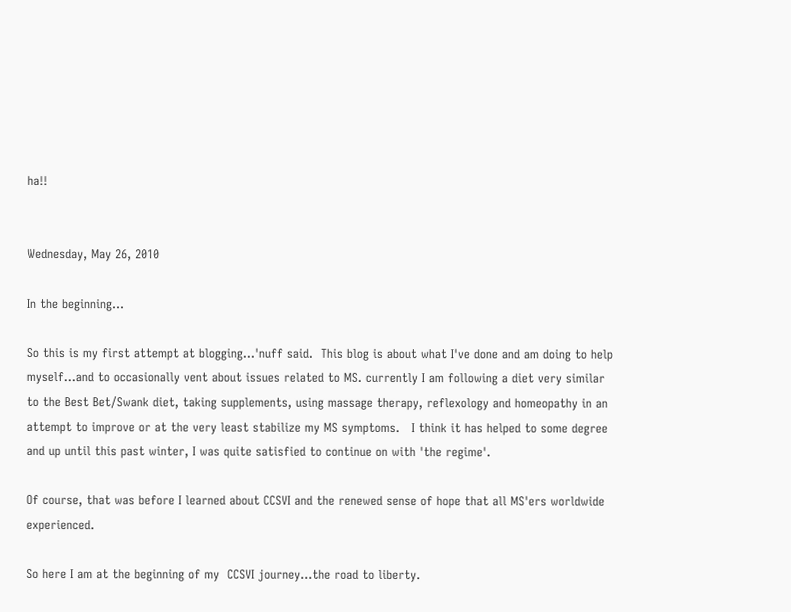ha!!


Wednesday, May 26, 2010

In the beginning...

So this is my first attempt at blogging...'nuff said.  This blog is about what I've done and am doing to help myself...and to occasionally vent about issues related to MS. currently I am following a diet very similar to the Best Bet/Swank diet, taking supplements, using massage therapy, reflexology and homeopathy in an attempt to improve or at the very least stabilize my MS symptoms.   I think it has helped to some degree and up until this past winter, I was quite satisfied to continue on with 'the regime'.

Of course, that was before I learned about CCSVI and the renewed sense of hope that all MS'ers worldwide experienced.

So here I am at the beginning of my  CCSVI journey...the road to liberty.